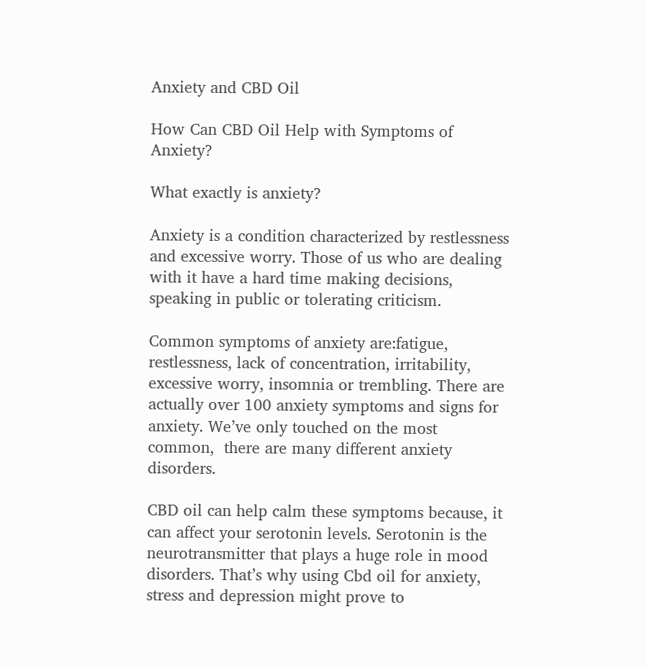Anxiety and CBD Oil

How Can CBD Oil Help with Symptoms of Anxiety?

What exactly is anxiety?

Anxiety is a condition characterized by restlessness and excessive worry. Those of us who are dealing with it have a hard time making decisions, speaking in public or tolerating criticism.

Common symptoms of anxiety are:fatigue, restlessness, lack of concentration, irritability, excessive worry, insomnia or trembling. There are actually over 100 anxiety symptoms and signs for anxiety. We’ve only touched on the most common,  there are many different anxiety disorders.

CBD oil can help calm these symptoms because, it can affect your serotonin levels. Serotonin is the neurotransmitter that plays a huge role in mood disorders. That’s why using Cbd oil for anxiety, stress and depression might prove to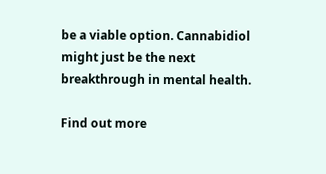be a viable option. Cannabidiol might just be the next breakthrough in mental health.

Find out more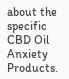about the specific CBD Oil Anxiety Products.